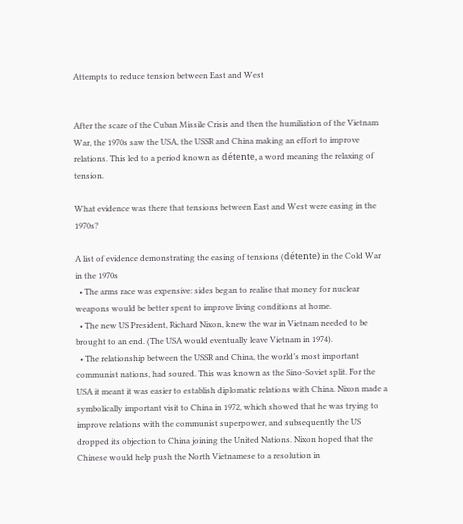Attempts to reduce tension between East and West


After the scare of the Cuban Missile Crisis and then the humiliation of the Vietnam War, the 1970s saw the USA, the USSR and China making an effort to improve relations. This led to a period known as détente, a word meaning the relaxing of tension.

What evidence was there that tensions between East and West were easing in the 1970s?

A list of evidence demonstrating the easing of tensions (détente) in the Cold War in the 1970s
  • The arms race was expensive: sides began to realise that money for nuclear weapons would be better spent to improve living conditions at home.
  • The new US President, Richard Nixon, knew the war in Vietnam needed to be brought to an end. (The USA would eventually leave Vietnam in 1974).
  • The relationship between the USSR and China, the world’s most important communist nations, had soured. This was known as the Sino-Soviet split. For the USA it meant it was easier to establish diplomatic relations with China. Nixon made a symbolically important visit to China in 1972, which showed that he was trying to improve relations with the communist superpower, and subsequently the US dropped its objection to China joining the United Nations. Nixon hoped that the Chinese would help push the North Vietnamese to a resolution in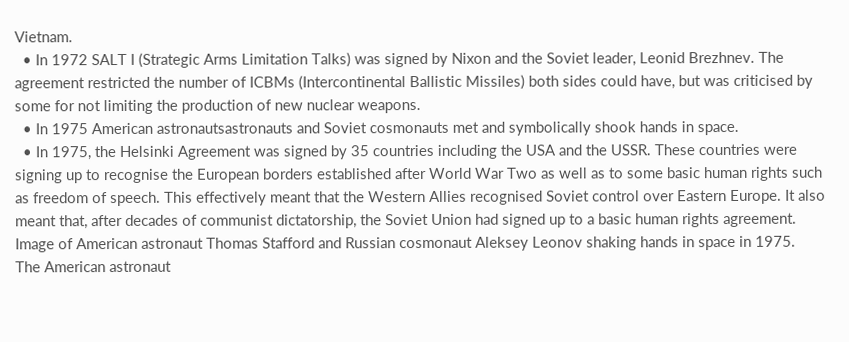Vietnam.
  • In 1972 SALT I (Strategic Arms Limitation Talks) was signed by Nixon and the Soviet leader, Leonid Brezhnev. The agreement restricted the number of ICBMs (Intercontinental Ballistic Missiles) both sides could have, but was criticised by some for not limiting the production of new nuclear weapons.
  • In 1975 American astronautsastronauts and Soviet cosmonauts met and symbolically shook hands in space.
  • In 1975, the Helsinki Agreement was signed by 35 countries including the USA and the USSR. These countries were signing up to recognise the European borders established after World War Two as well as to some basic human rights such as freedom of speech. This effectively meant that the Western Allies recognised Soviet control over Eastern Europe. It also meant that, after decades of communist dictatorship, the Soviet Union had signed up to a basic human rights agreement.
Image of American astronaut Thomas Stafford and Russian cosmonaut Aleksey Leonov shaking hands in space in 1975.
The American astronaut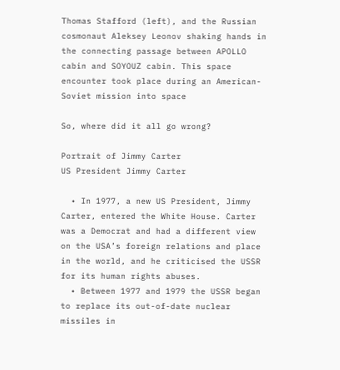Thomas Stafford (left), and the Russian cosmonaut Aleksey Leonov shaking hands in the connecting passage between APOLLO cabin and SOYOUZ cabin. This space encounter took place during an American-Soviet mission into space

So, where did it all go wrong?

Portrait of Jimmy Carter
US President Jimmy Carter

  • In 1977, a new US President, Jimmy Carter, entered the White House. Carter was a Democrat and had a different view on the USA’s foreign relations and place in the world, and he criticised the USSR for its human rights abuses.
  • Between 1977 and 1979 the USSR began to replace its out-of-date nuclear missiles in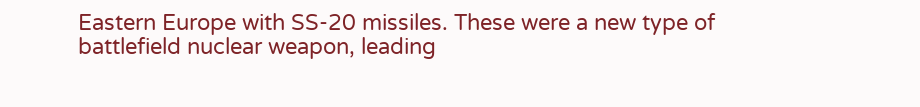Eastern Europe with SS-20 missiles. These were a new type of battlefield nuclear weapon, leading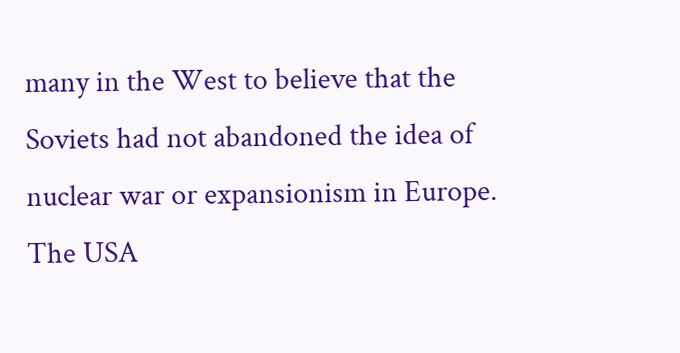many in the West to believe that the Soviets had not abandoned the idea of nuclear war or expansionism in Europe. The USA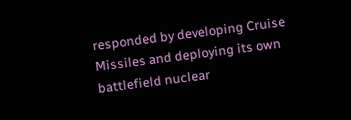responded by developing Cruise Missiles and deploying its own battlefield nuclear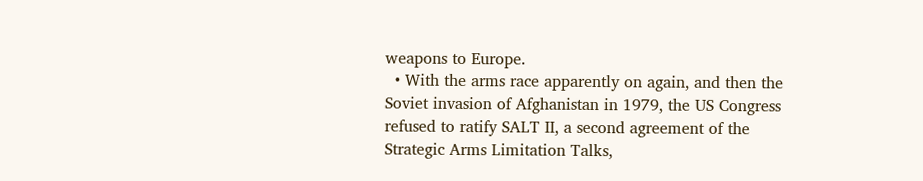weapons to Europe.
  • With the arms race apparently on again, and then the Soviet invasion of Afghanistan in 1979, the US Congress refused to ratify SALT II, a second agreement of the Strategic Arms Limitation Talks,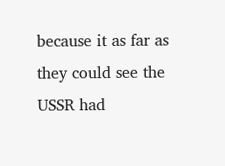because it as far as they could see the USSR had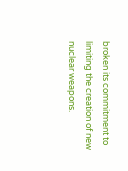broken its commitment to limiting the creation of new nuclear weapons.